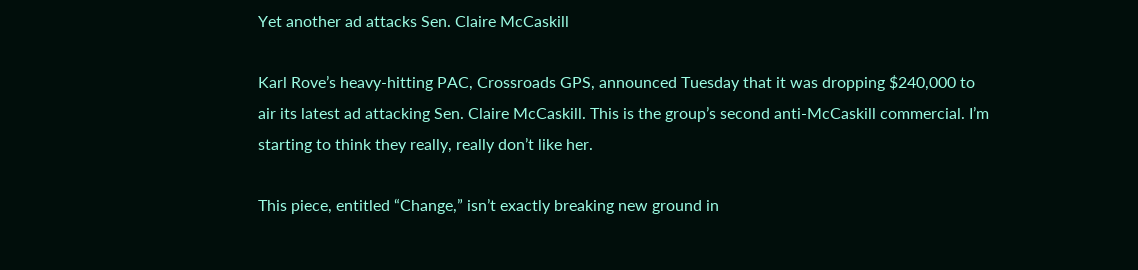Yet another ad attacks Sen. Claire McCaskill

Karl Rove’s heavy-hitting PAC, Crossroads GPS, announced Tuesday that it was dropping $240,000 to air its latest ad attacking Sen. Claire McCaskill. This is the group’s second anti-McCaskill commercial. I’m starting to think they really, really don’t like her.

This piece, entitled “Change,” isn’t exactly breaking new ground in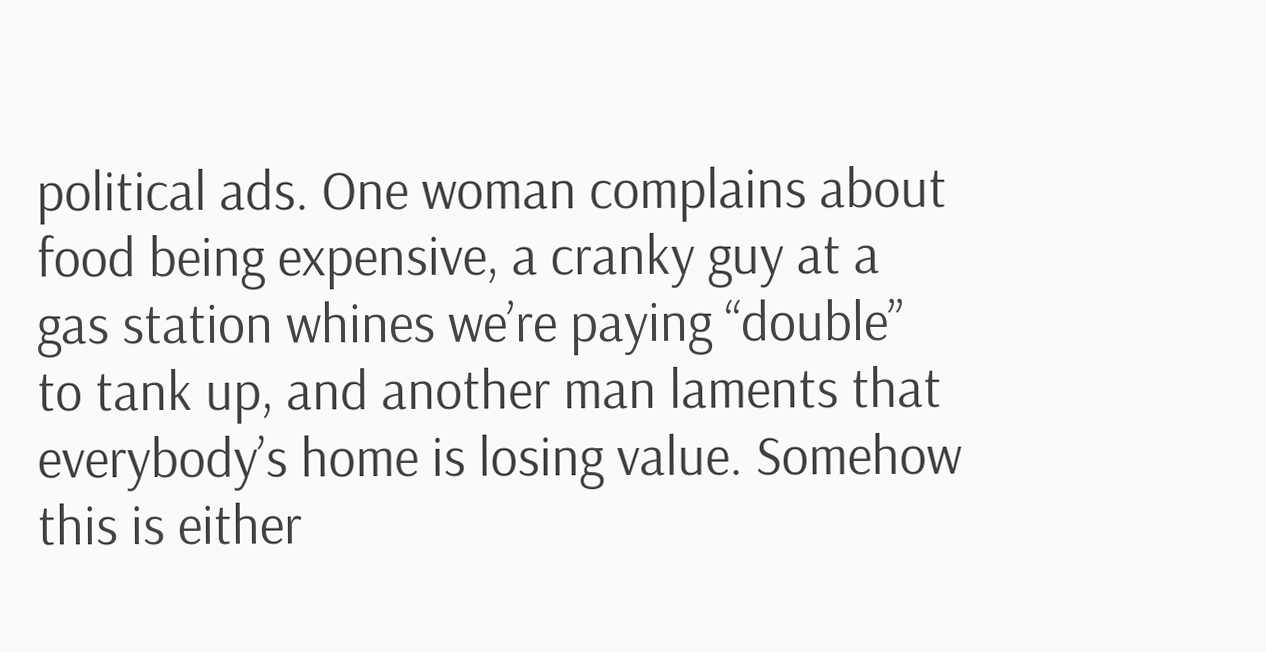political ads. One woman complains about food being expensive, a cranky guy at a gas station whines we’re paying “double” to tank up, and another man laments that everybody’s home is losing value. Somehow this is either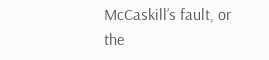McCaskill’s fault, or the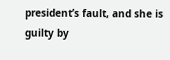president’s fault, and she is guilty by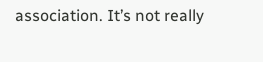association. It’s not really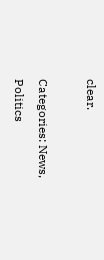clear.

Categories: News, Politics